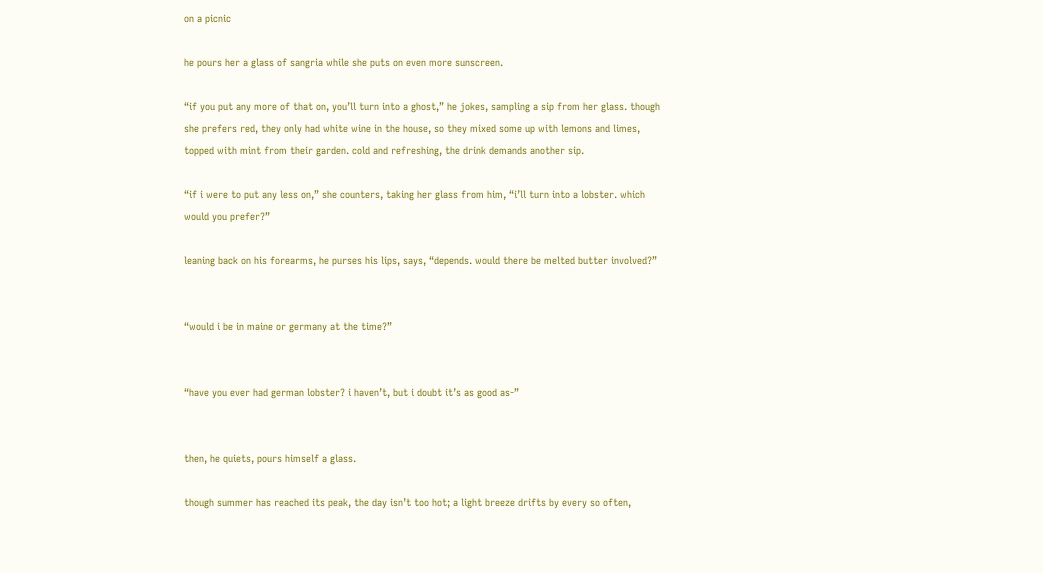on a picnic

he pours her a glass of sangria while she puts on even more sunscreen.

“if you put any more of that on, you’ll turn into a ghost,” he jokes, sampling a sip from her glass. though she prefers red, they only had white wine in the house, so they mixed some up with lemons and limes, topped with mint from their garden. cold and refreshing, the drink demands another sip.

“if i were to put any less on,” she counters, taking her glass from him, “i’ll turn into a lobster. which would you prefer?”

leaning back on his forearms, he purses his lips, says, “depends. would there be melted butter involved?”


“would i be in maine or germany at the time?”


“have you ever had german lobster? i haven’t, but i doubt it’s as good as-”


then, he quiets, pours himself a glass.

though summer has reached its peak, the day isn’t too hot; a light breeze drifts by every so often,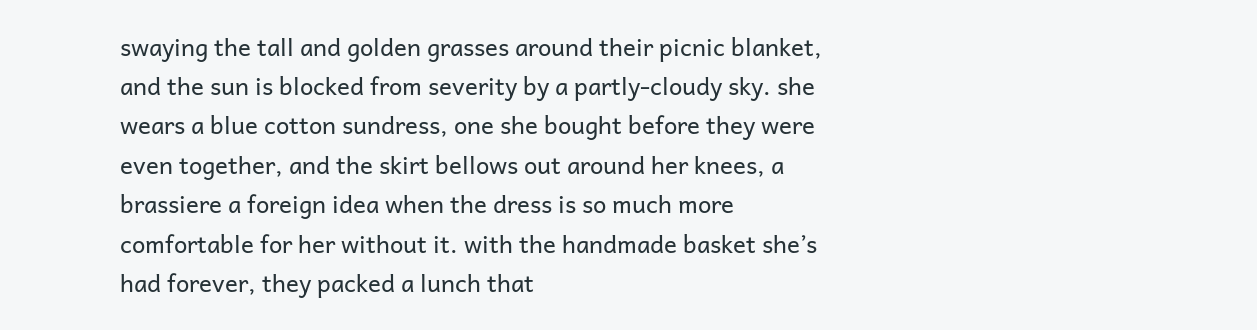swaying the tall and golden grasses around their picnic blanket, and the sun is blocked from severity by a partly-cloudy sky. she wears a blue cotton sundress, one she bought before they were even together, and the skirt bellows out around her knees, a brassiere a foreign idea when the dress is so much more comfortable for her without it. with the handmade basket she’s had forever, they packed a lunch that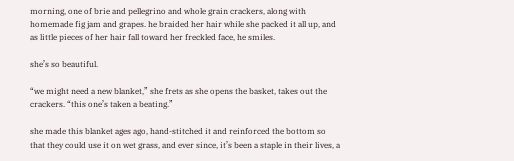morning, one of brie and pellegrino and whole grain crackers, along with homemade fig jam and grapes. he braided her hair while she packed it all up, and as little pieces of her hair fall toward her freckled face, he smiles.

she’s so beautiful.

“we might need a new blanket,” she frets as she opens the basket, takes out the crackers. “this one’s taken a beating.”

she made this blanket ages ago, hand-stitched it and reinforced the bottom so that they could use it on wet grass, and ever since, it’s been a staple in their lives, a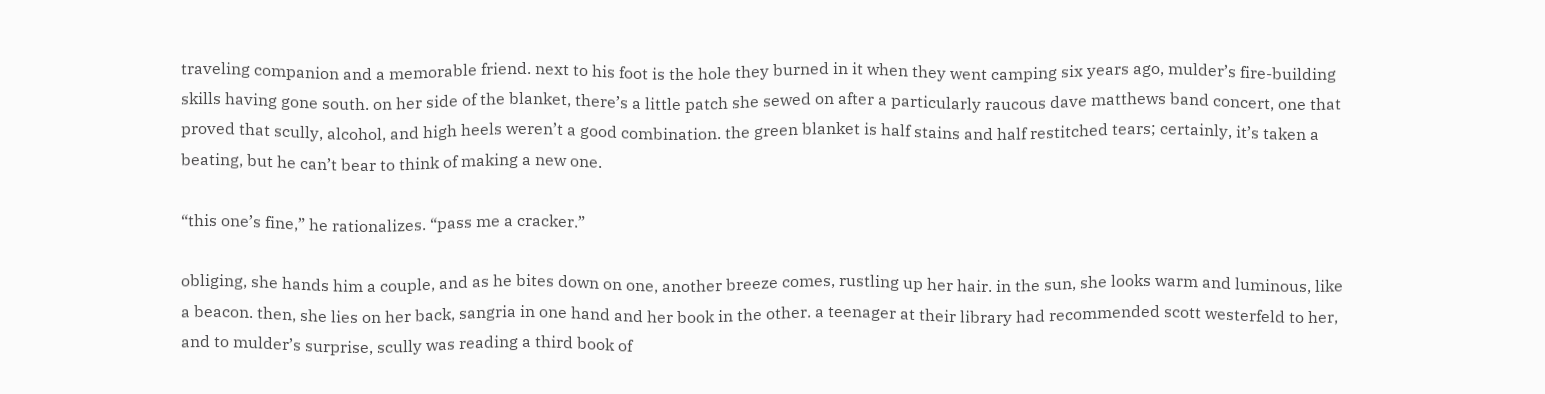traveling companion and a memorable friend. next to his foot is the hole they burned in it when they went camping six years ago, mulder’s fire-building skills having gone south. on her side of the blanket, there’s a little patch she sewed on after a particularly raucous dave matthews band concert, one that proved that scully, alcohol, and high heels weren’t a good combination. the green blanket is half stains and half restitched tears; certainly, it’s taken a beating, but he can’t bear to think of making a new one.

“this one’s fine,” he rationalizes. “pass me a cracker.”

obliging, she hands him a couple, and as he bites down on one, another breeze comes, rustling up her hair. in the sun, she looks warm and luminous, like a beacon. then, she lies on her back, sangria in one hand and her book in the other. a teenager at their library had recommended scott westerfeld to her, and to mulder’s surprise, scully was reading a third book of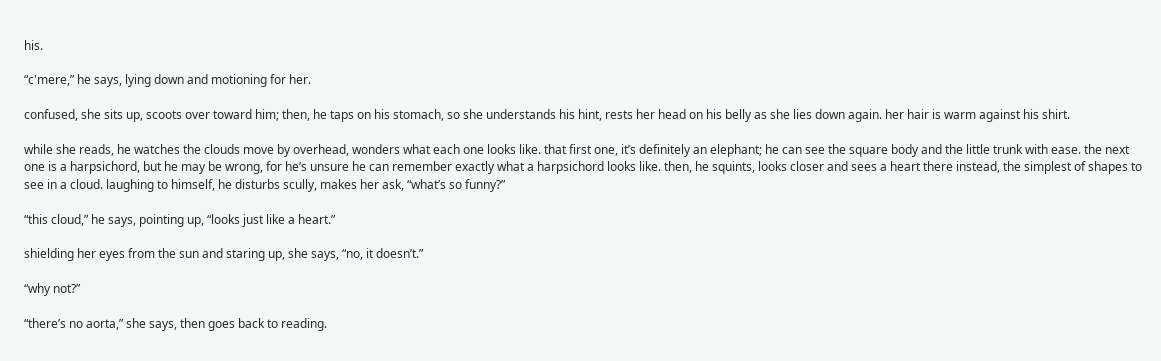his.

“c'mere,” he says, lying down and motioning for her.

confused, she sits up, scoots over toward him; then, he taps on his stomach, so she understands his hint, rests her head on his belly as she lies down again. her hair is warm against his shirt.

while she reads, he watches the clouds move by overhead, wonders what each one looks like. that first one, it’s definitely an elephant; he can see the square body and the little trunk with ease. the next one is a harpsichord, but he may be wrong, for he’s unsure he can remember exactly what a harpsichord looks like. then, he squints, looks closer and sees a heart there instead, the simplest of shapes to see in a cloud. laughing to himself, he disturbs scully, makes her ask, “what’s so funny?”

“this cloud,” he says, pointing up, “looks just like a heart.”

shielding her eyes from the sun and staring up, she says, “no, it doesn’t.”

“why not?”

“there’s no aorta,” she says, then goes back to reading.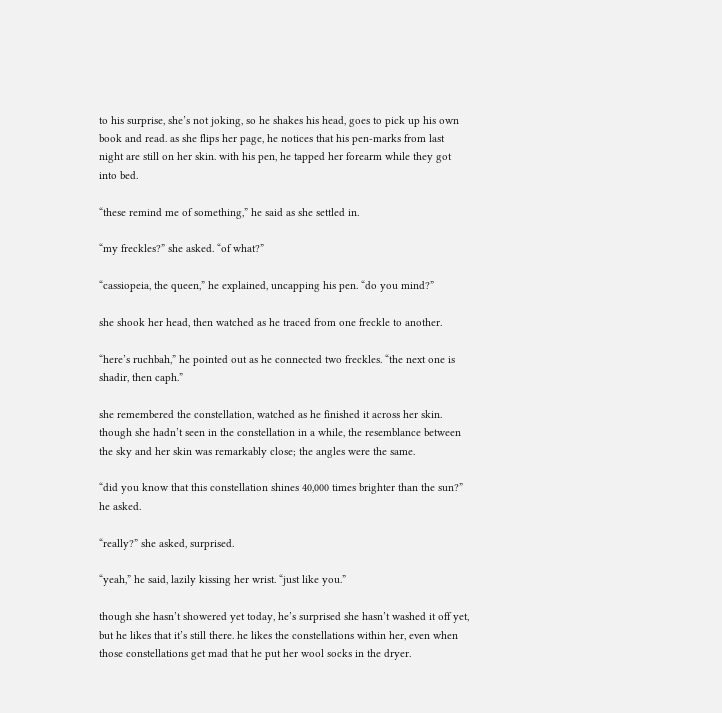to his surprise, she’s not joking, so he shakes his head, goes to pick up his own book and read. as she flips her page, he notices that his pen-marks from last night are still on her skin. with his pen, he tapped her forearm while they got into bed.

“these remind me of something,” he said as she settled in.

“my freckles?” she asked. “of what?”

“cassiopeia, the queen,” he explained, uncapping his pen. “do you mind?”

she shook her head, then watched as he traced from one freckle to another.

“here’s ruchbah,” he pointed out as he connected two freckles. “the next one is shadir, then caph.”

she remembered the constellation, watched as he finished it across her skin. though she hadn’t seen in the constellation in a while, the resemblance between the sky and her skin was remarkably close; the angles were the same.

“did you know that this constellation shines 40,000 times brighter than the sun?” he asked.

“really?” she asked, surprised.

“yeah,” he said, lazily kissing her wrist. “just like you.”

though she hasn’t showered yet today, he’s surprised she hasn’t washed it off yet, but he likes that it’s still there. he likes the constellations within her, even when those constellations get mad that he put her wool socks in the dryer.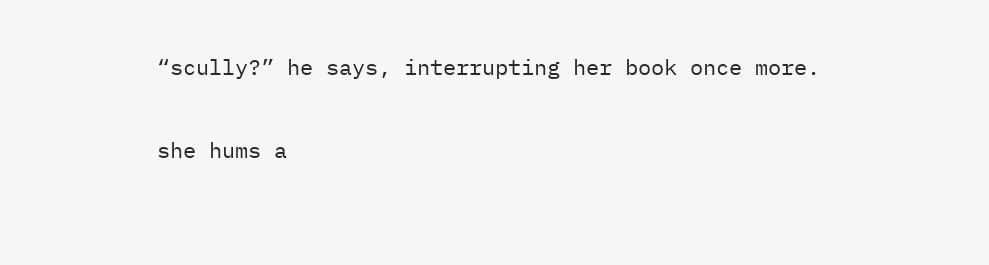“scully?” he says, interrupting her book once more.

she hums a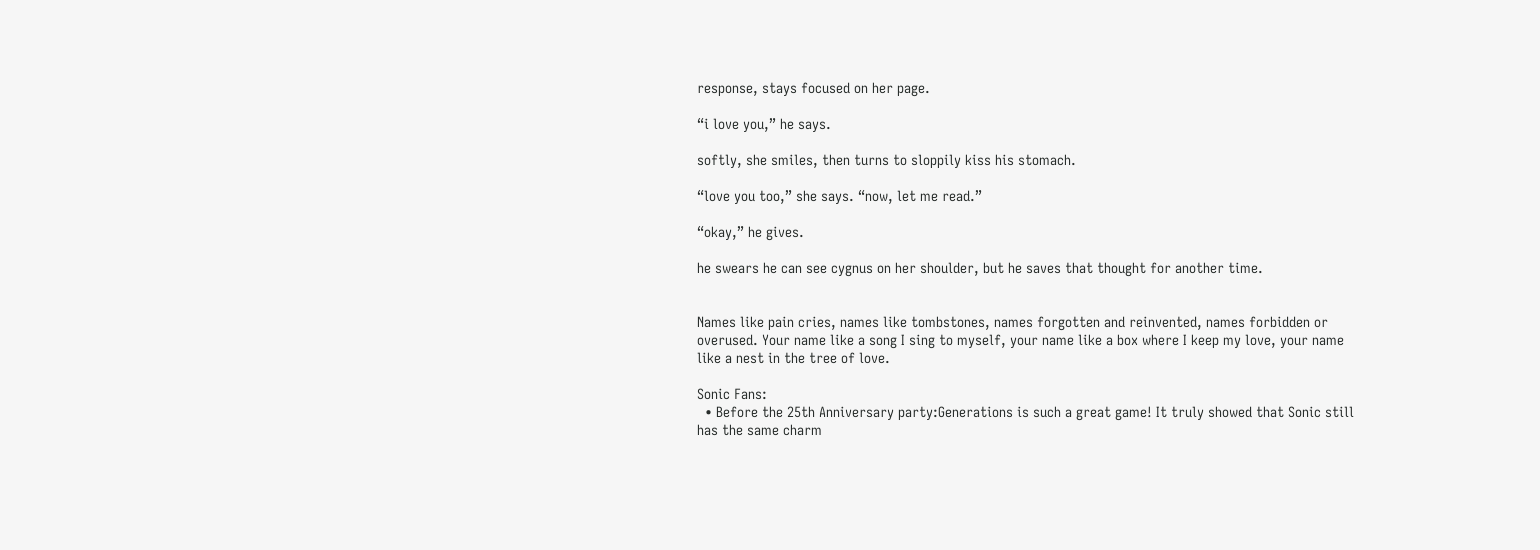response, stays focused on her page.

“i love you,” he says.

softly, she smiles, then turns to sloppily kiss his stomach.

“love you too,” she says. “now, let me read.”

“okay,” he gives.

he swears he can see cygnus on her shoulder, but he saves that thought for another time.


Names like pain cries, names like tombstones, names forgotten and reinvented, names forbidden or overused. Your name like a song I sing to myself, your name like a box where I keep my love, your name like a nest in the tree of love.

Sonic Fans:
  • Before the 25th Anniversary party:Generations is such a great game! It truly showed that Sonic still has the same charm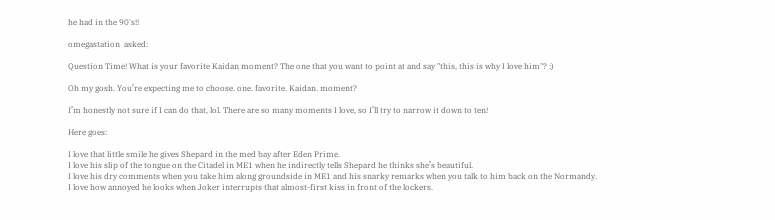he had in the 90's!!

omegastation  asked:

Question Time! What is your favorite Kaidan moment? The one that you want to point at and say "this, this is why I love him"? :)

Oh my gosh. You’re expecting me to choose. one. favorite. Kaidan. moment?

I’m honestly not sure if I can do that, lol. There are so many moments I love, so I’ll try to narrow it down to ten!

Here goes:

I love that little smile he gives Shepard in the med bay after Eden Prime.
I love his slip of the tongue on the Citadel in ME1 when he indirectly tells Shepard he thinks she’s beautiful.
I love his dry comments when you take him along groundside in ME1 and his snarky remarks when you talk to him back on the Normandy.
I love how annoyed he looks when Joker interrupts that almost-first kiss in front of the lockers.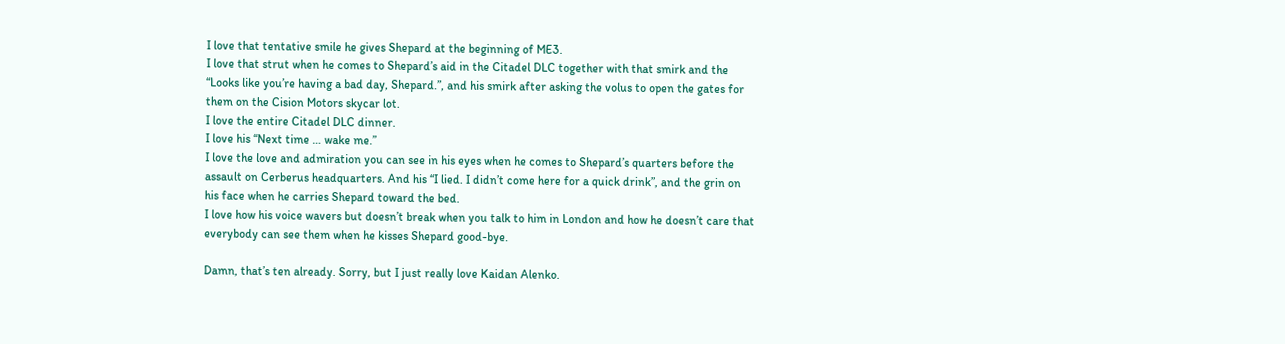I love that tentative smile he gives Shepard at the beginning of ME3.
I love that strut when he comes to Shepard’s aid in the Citadel DLC together with that smirk and the “Looks like you’re having a bad day, Shepard.”, and his smirk after asking the volus to open the gates for them on the Cision Motors skycar lot.
I love the entire Citadel DLC dinner.
I love his “Next time … wake me.”
I love the love and admiration you can see in his eyes when he comes to Shepard’s quarters before the assault on Cerberus headquarters. And his “I lied. I didn’t come here for a quick drink”, and the grin on his face when he carries Shepard toward the bed.
I love how his voice wavers but doesn’t break when you talk to him in London and how he doesn’t care that everybody can see them when he kisses Shepard good-bye.

Damn, that’s ten already. Sorry, but I just really love Kaidan Alenko.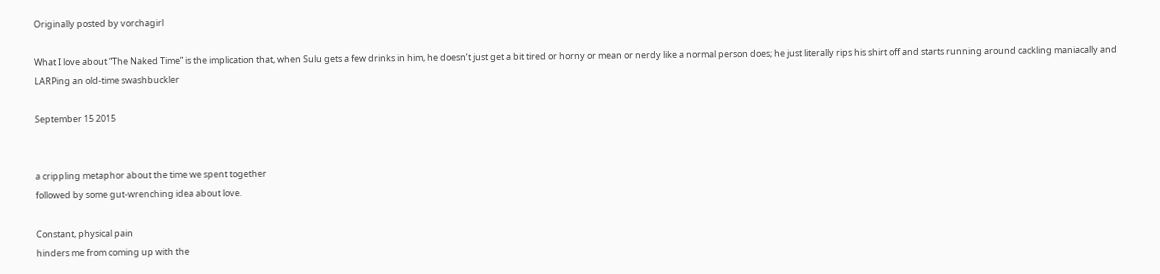Originally posted by vorchagirl

What I love about “The Naked Time” is the implication that, when Sulu gets a few drinks in him, he doesn’t just get a bit tired or horny or mean or nerdy like a normal person does; he just literally rips his shirt off and starts running around cackling maniacally and LARPing an old-time swashbuckler

September 15 2015


a crippling metaphor about the time we spent together
followed by some gut-wrenching idea about love.

Constant, physical pain
hinders me from coming up with the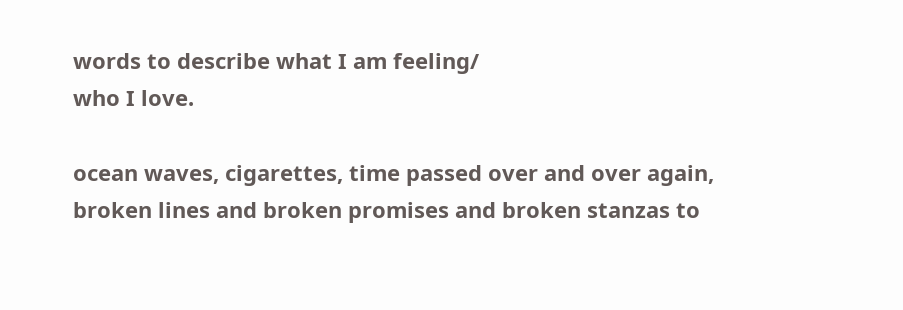words to describe what I am feeling/
who I love.

ocean waves, cigarettes, time passed over and over again,
broken lines and broken promises and broken stanzas to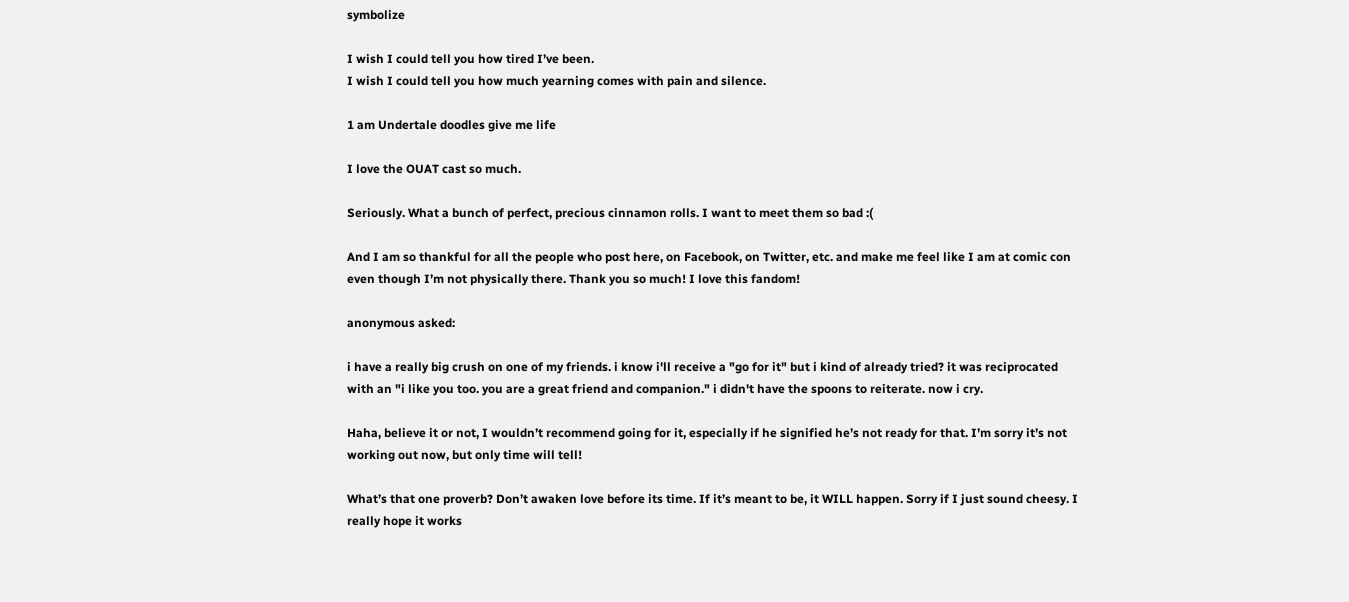symbolize

I wish I could tell you how tired I’ve been.
I wish I could tell you how much yearning comes with pain and silence.

1 am Undertale doodles give me life

I love the OUAT cast so much.

Seriously. What a bunch of perfect, precious cinnamon rolls. I want to meet them so bad :(

And I am so thankful for all the people who post here, on Facebook, on Twitter, etc. and make me feel like I am at comic con even though I’m not physically there. Thank you so much! I love this fandom!

anonymous asked:

i have a really big crush on one of my friends. i know i'll receive a "go for it" but i kind of already tried? it was reciprocated with an "i like you too. you are a great friend and companion." i didn't have the spoons to reiterate. now i cry.

Haha, believe it or not, I wouldn’t recommend going for it, especially if he signified he’s not ready for that. I’m sorry it’s not working out now, but only time will tell!

What’s that one proverb? Don’t awaken love before its time. If it’s meant to be, it WILL happen. Sorry if I just sound cheesy. I really hope it works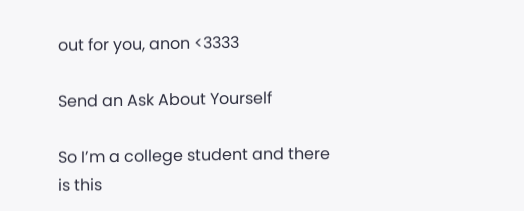out for you, anon <3333

Send an Ask About Yourself

So I’m a college student and there is this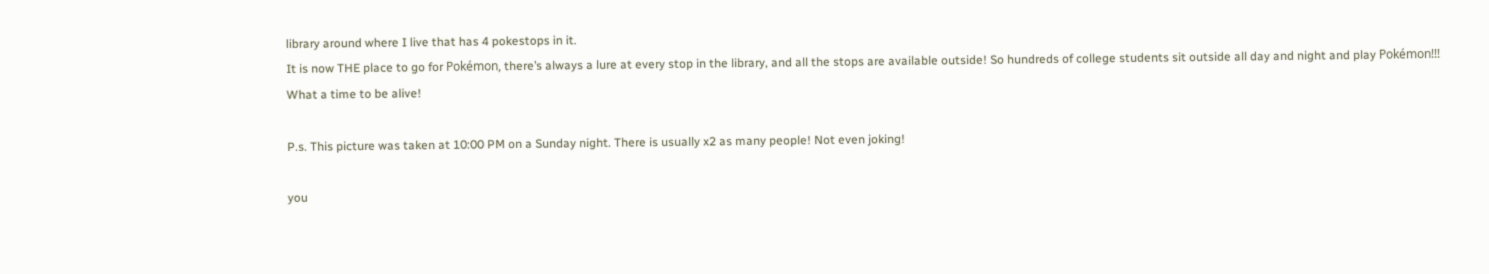library around where I live that has 4 pokestops in it.
It is now THE place to go for Pokémon, there’s always a lure at every stop in the library, and all the stops are available outside! So hundreds of college students sit outside all day and night and play Pokémon!!!
What a time to be alive!

P.s. This picture was taken at 10:00 PM on a Sunday night. There is usually x2 as many people! Not even joking!

you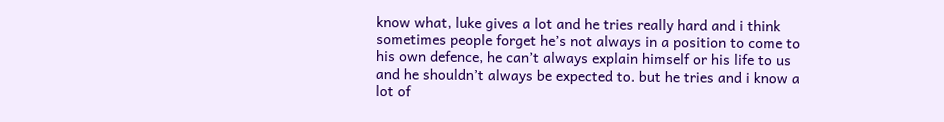know what, luke gives a lot and he tries really hard and i think sometimes people forget he’s not always in a position to come to his own defence, he can’t always explain himself or his life to us and he shouldn’t always be expected to. but he tries and i know a lot of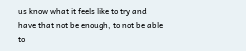us know what it feels like to try and have that not be enough, to not be able to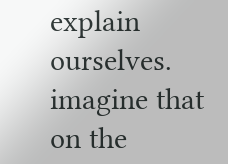explain ourselves. imagine that on the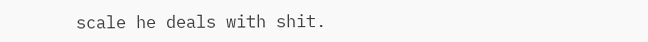scale he deals with shit.